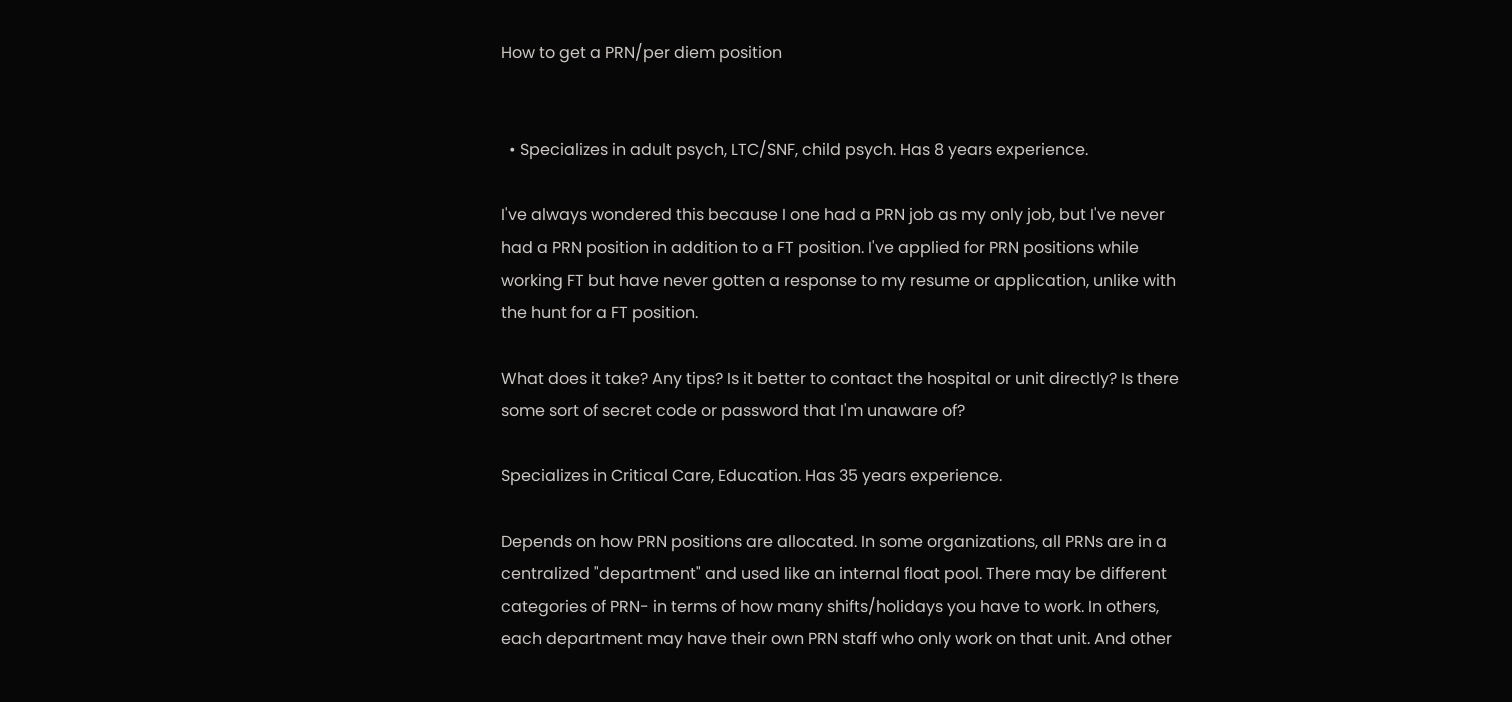How to get a PRN/per diem position


  • Specializes in adult psych, LTC/SNF, child psych. Has 8 years experience.

I've always wondered this because I one had a PRN job as my only job, but I've never had a PRN position in addition to a FT position. I've applied for PRN positions while working FT but have never gotten a response to my resume or application, unlike with the hunt for a FT position.

What does it take? Any tips? Is it better to contact the hospital or unit directly? Is there some sort of secret code or password that I'm unaware of?

Specializes in Critical Care, Education. Has 35 years experience.

Depends on how PRN positions are allocated. In some organizations, all PRNs are in a centralized "department" and used like an internal float pool. There may be different categories of PRN- in terms of how many shifts/holidays you have to work. In others, each department may have their own PRN staff who only work on that unit. And other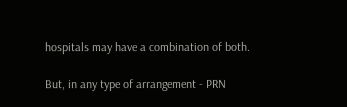hospitals may have a combination of both.

But, in any type of arrangement - PRN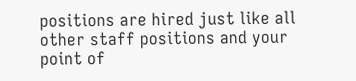positions are hired just like all other staff positions and your point of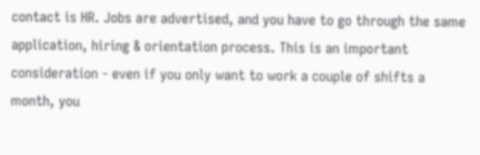contact is HR. Jobs are advertised, and you have to go through the same application, hiring & orientation process. This is an important consideration - even if you only want to work a couple of shifts a month, you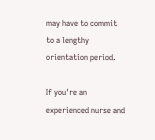may have to commit to a lengthy orientation period.

If you're an experienced nurse and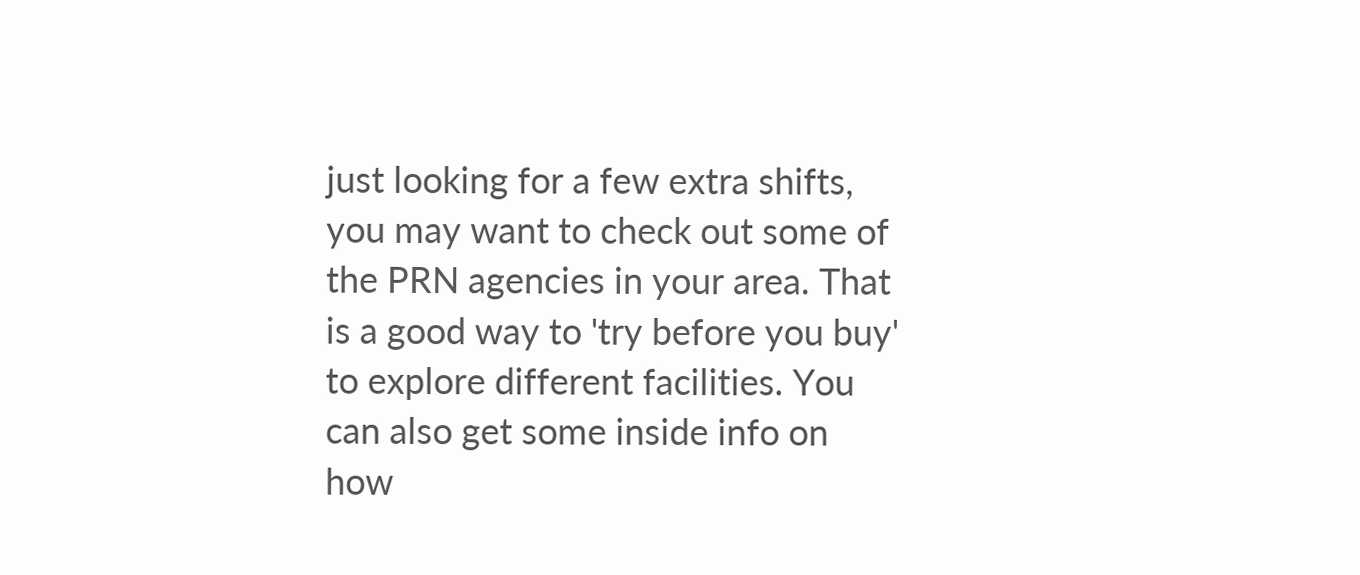just looking for a few extra shifts, you may want to check out some of the PRN agencies in your area. That is a good way to 'try before you buy' to explore different facilities. You can also get some inside info on how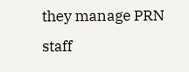they manage PRN staff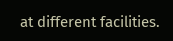at different facilities.